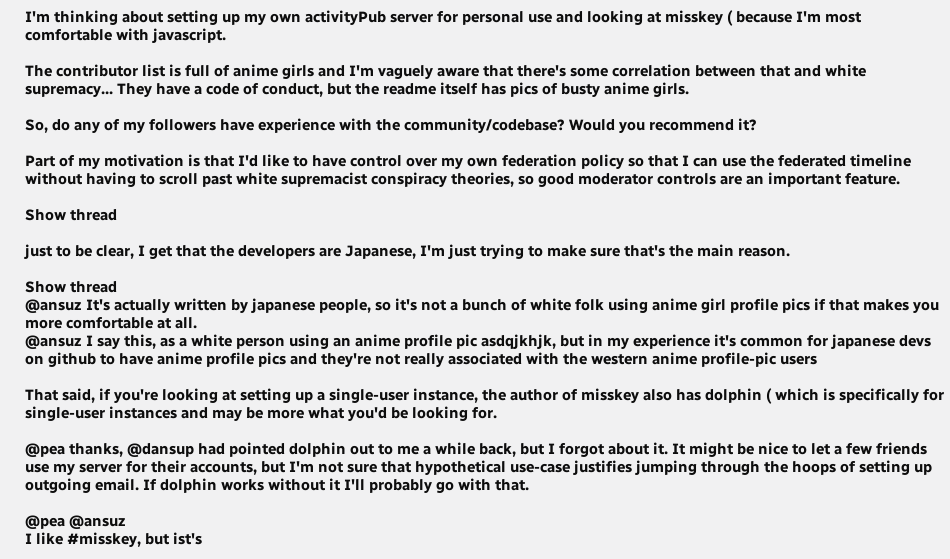I'm thinking about setting up my own activityPub server for personal use and looking at misskey ( because I'm most comfortable with javascript.

The contributor list is full of anime girls and I'm vaguely aware that there's some correlation between that and white supremacy... They have a code of conduct, but the readme itself has pics of busty anime girls.

So, do any of my followers have experience with the community/codebase? Would you recommend it?

Part of my motivation is that I'd like to have control over my own federation policy so that I can use the federated timeline without having to scroll past white supremacist conspiracy theories, so good moderator controls are an important feature.

Show thread

just to be clear, I get that the developers are Japanese, I'm just trying to make sure that's the main reason.

Show thread
@ansuz It's actually written by japanese people, so it's not a bunch of white folk using anime girl profile pics if that makes you more comfortable at all.
@ansuz I say this, as a white person using an anime profile pic asdqjkhjk, but in my experience it's common for japanese devs on github to have anime profile pics and they're not really associated with the western anime profile-pic users

That said, if you're looking at setting up a single-user instance, the author of misskey also has dolphin ( which is specifically for single-user instances and may be more what you'd be looking for.

@pea thanks, @dansup had pointed dolphin out to me a while back, but I forgot about it. It might be nice to let a few friends use my server for their accounts, but I'm not sure that hypothetical use-case justifies jumping through the hoops of setting up outgoing email. If dolphin works without it I'll probably go with that.

@pea @ansuz
I like #misskey, but ist's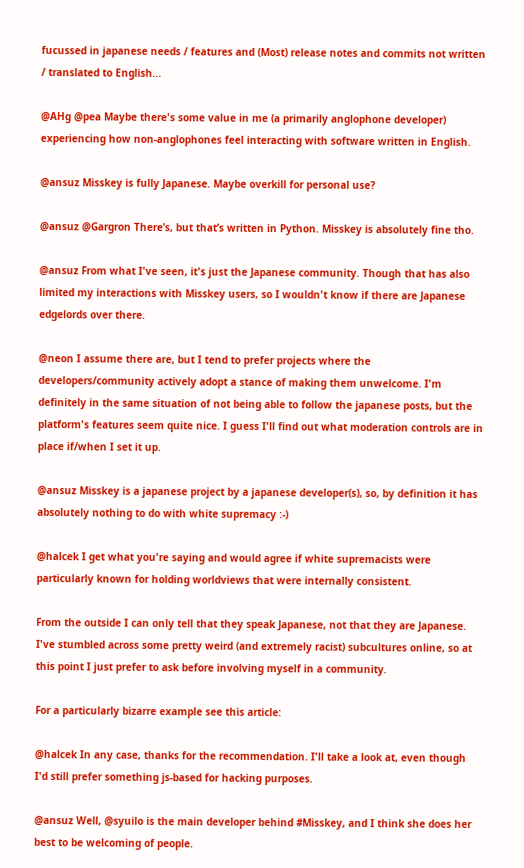fucussed in japanese needs / features and (Most) release notes and commits not written / translated to English...

@AHg @pea Maybe there's some value in me (a primarily anglophone developer) experiencing how non-anglophones feel interacting with software written in English.

@ansuz Misskey is fully Japanese. Maybe overkill for personal use?

@ansuz @Gargron There’s, but that’s written in Python. Misskey is absolutely fine tho.

@ansuz From what I've seen, it's just the Japanese community. Though that has also limited my interactions with Misskey users, so I wouldn't know if there are Japanese edgelords over there.

@neon I assume there are, but I tend to prefer projects where the developers/community actively adopt a stance of making them unwelcome. I'm definitely in the same situation of not being able to follow the japanese posts, but the platform's features seem quite nice. I guess I'll find out what moderation controls are in place if/when I set it up.

@ansuz Misskey is a japanese project by a japanese developer(s), so, by definition it has absolutely nothing to do with white supremacy :-)

@halcek I get what you're saying and would agree if white supremacists were particularly known for holding worldviews that were internally consistent.

From the outside I can only tell that they speak Japanese, not that they are Japanese. I've stumbled across some pretty weird (and extremely racist) subcultures online, so at this point I just prefer to ask before involving myself in a community.

For a particularly bizarre example see this article:

@halcek In any case, thanks for the recommendation. I'll take a look at, even though I'd still prefer something js-based for hacking purposes.

@ansuz Well, @syuilo is the main developer behind #Misskey, and I think she does her best to be welcoming of people.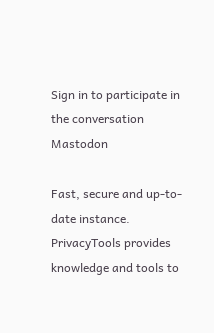Sign in to participate in the conversation
Mastodon

Fast, secure and up-to-date instance. PrivacyTools provides knowledge and tools to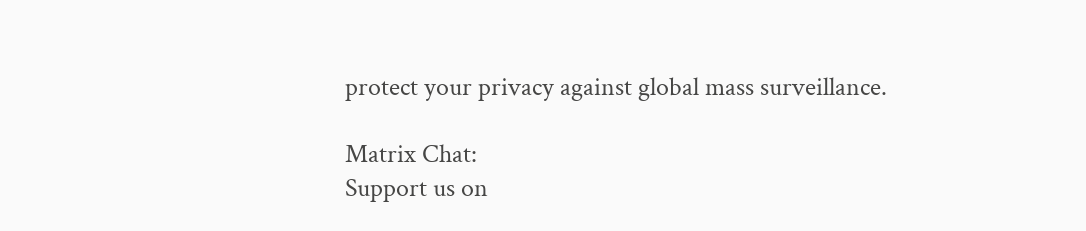protect your privacy against global mass surveillance.

Matrix Chat:
Support us on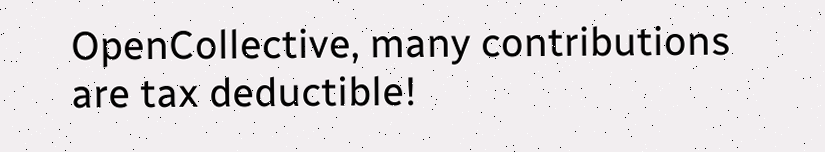OpenCollective, many contributions are tax deductible!